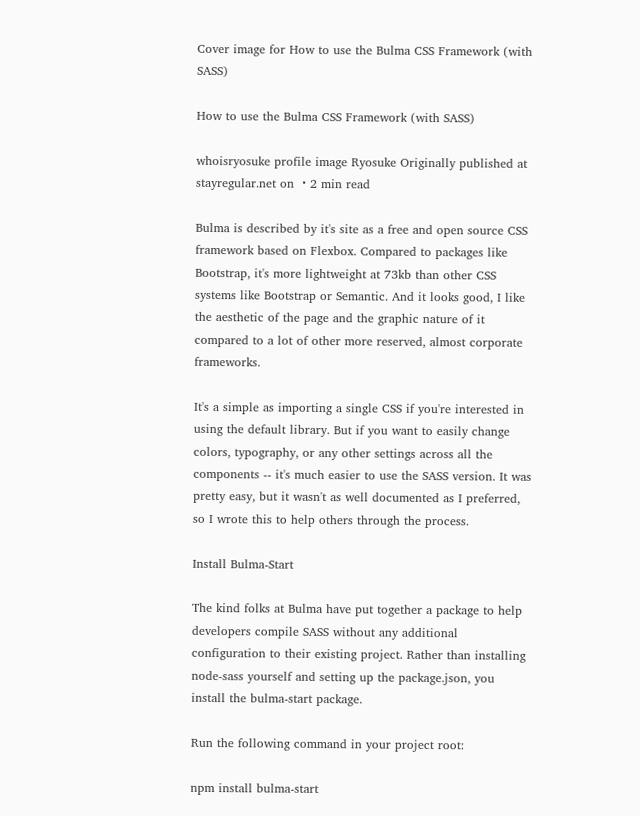Cover image for How to use the Bulma CSS Framework (with SASS)

How to use the Bulma CSS Framework (with SASS)

whoisryosuke profile image Ryosuke Originally published at stayregular.net on ・2 min read

Bulma is described by it's site as a free and open source CSS framework based on Flexbox. Compared to packages like Bootstrap, it's more lightweight at 73kb than other CSS systems like Bootstrap or Semantic. And it looks good, I like the aesthetic of the page and the graphic nature of it compared to a lot of other more reserved, almost corporate frameworks.

It's a simple as importing a single CSS if you're interested in using the default library. But if you want to easily change colors, typography, or any other settings across all the components -- it's much easier to use the SASS version. It was pretty easy, but it wasn't as well documented as I preferred, so I wrote this to help others through the process.

Install Bulma-Start

The kind folks at Bulma have put together a package to help developers compile SASS without any additional configuration to their existing project. Rather than installing node-sass yourself and setting up the package.json, you install the bulma-start package.

Run the following command in your project root:

npm install bulma-start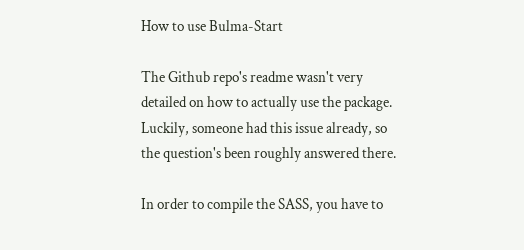How to use Bulma-Start

The Github repo's readme wasn't very detailed on how to actually use the package. Luckily, someone had this issue already, so the question's been roughly answered there.

In order to compile the SASS, you have to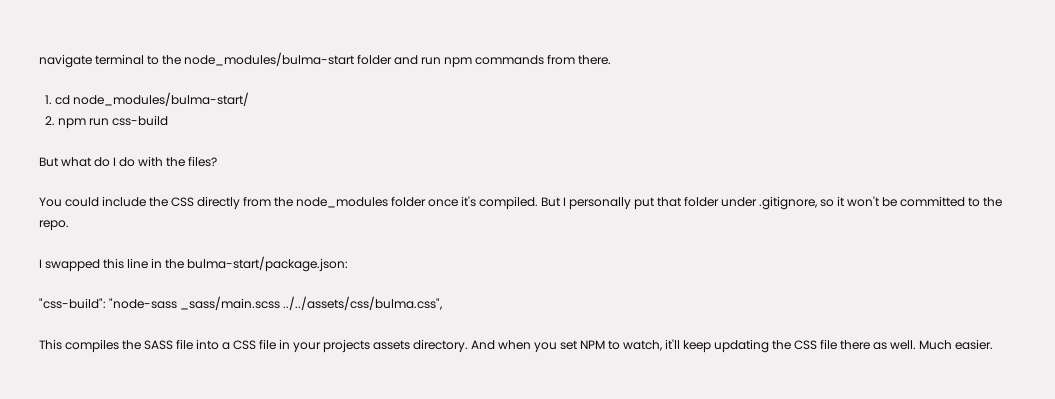navigate terminal to the node_modules/bulma-start folder and run npm commands from there.

  1. cd node_modules/bulma-start/
  2. npm run css-build

But what do I do with the files?

You could include the CSS directly from the node_modules folder once it's compiled. But I personally put that folder under .gitignore, so it won't be committed to the repo.

I swapped this line in the bulma-start/package.json:

"css-build": "node-sass _sass/main.scss ../../assets/css/bulma.css",

This compiles the SASS file into a CSS file in your projects assets directory. And when you set NPM to watch, it'll keep updating the CSS file there as well. Much easier.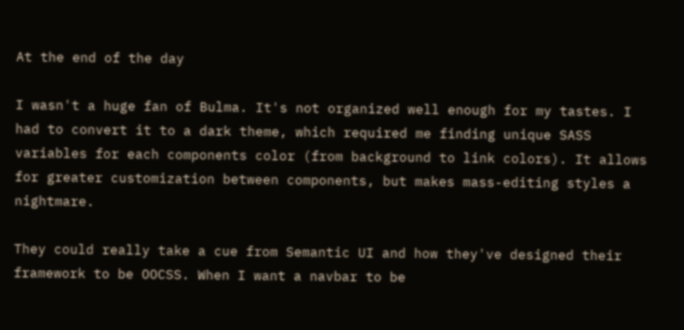At the end of the day

I wasn't a huge fan of Bulma. It's not organized well enough for my tastes. I had to convert it to a dark theme, which required me finding unique SASS variables for each components color (from background to link colors). It allows for greater customization between components, but makes mass-editing styles a nightmare.

They could really take a cue from Semantic UI and how they've designed their framework to be OOCSS. When I want a navbar to be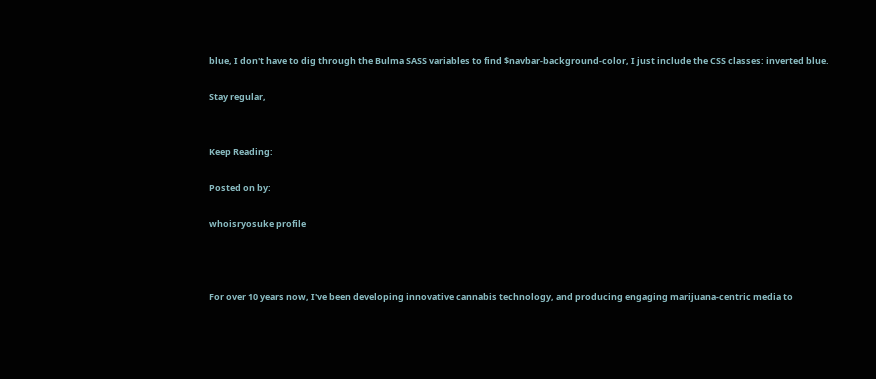blue, I don't have to dig through the Bulma SASS variables to find $navbar-background-color, I just include the CSS classes: inverted blue.

Stay regular,


Keep Reading:

Posted on by:

whoisryosuke profile



For over 10 years now, I've been developing innovative cannabis technology, and producing engaging marijuana-centric media to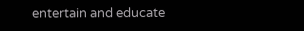entertain and educate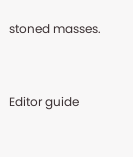stoned masses.


Editor guide